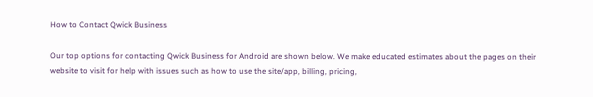How to Contact Qwick Business

Our top options for contacting Qwick Business for Android are shown below. We make educated estimates about the pages on their website to visit for help with issues such as how to use the site/app, billing, pricing,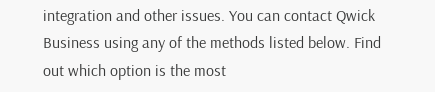integration and other issues. You can contact Qwick Business using any of the methods listed below. Find out which option is the most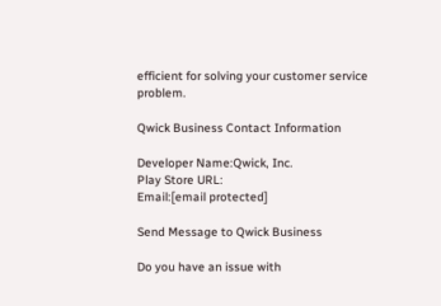efficient for solving your customer service problem.

Qwick Business Contact Information

Developer Name:Qwick, Inc.
Play Store URL:
Email:[email protected]

Send Message to Qwick Business

Do you have an issue with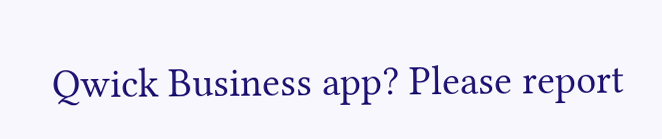Qwick Business app? Please report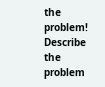the problem! Describe the problem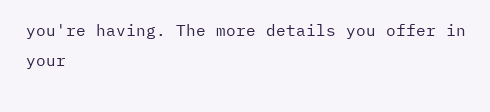you're having. The more details you offer in your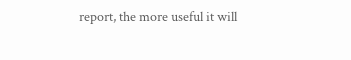report, the more useful it will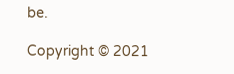be.

Copyright © 2021